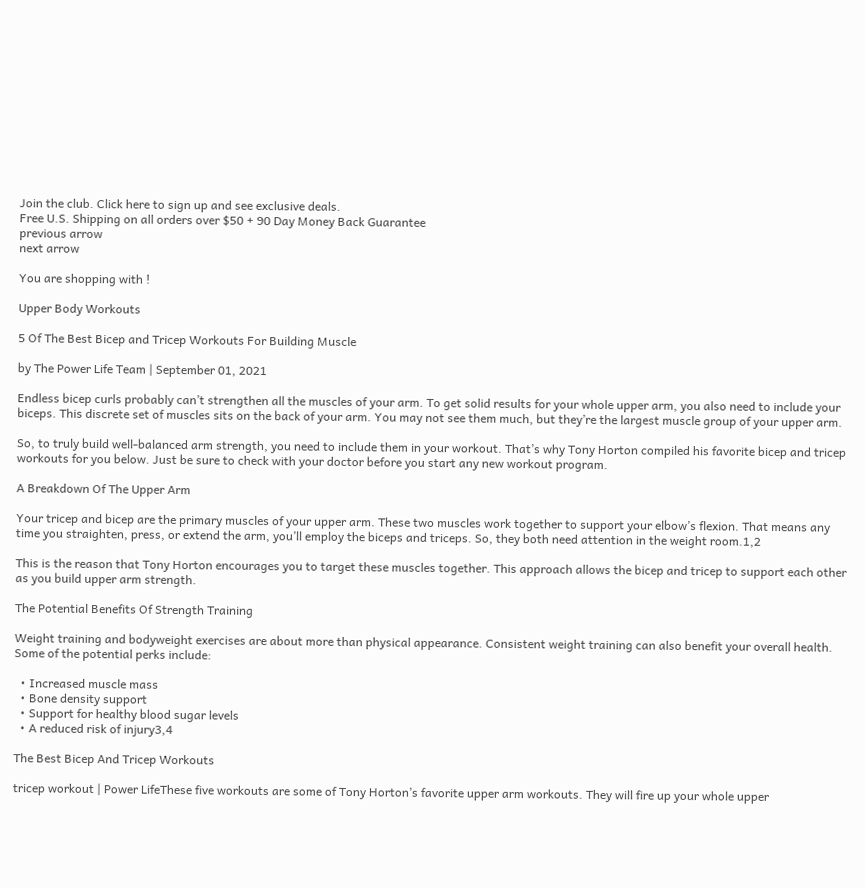Join the club. Click here to sign up and see exclusive deals.
Free U.S. Shipping on all orders over $50 + 90 Day Money Back Guarantee
previous arrow
next arrow

You are shopping with !

Upper Body Workouts

5 Of The Best Bicep and Tricep Workouts For Building Muscle

by The Power Life Team | September 01, 2021

Endless bicep curls probably can’t strengthen all the muscles of your arm. To get solid results for your whole upper arm, you also need to include your biceps. This discrete set of muscles sits on the back of your arm. You may not see them much, but they’re the largest muscle group of your upper arm.

So, to truly build well-balanced arm strength, you need to include them in your workout. That’s why Tony Horton compiled his favorite bicep and tricep workouts for you below. Just be sure to check with your doctor before you start any new workout program.

A Breakdown Of The Upper Arm

Your tricep and bicep are the primary muscles of your upper arm. These two muscles work together to support your elbow’s flexion. That means any time you straighten, press, or extend the arm, you’ll employ the biceps and triceps. So, they both need attention in the weight room.1,2

This is the reason that Tony Horton encourages you to target these muscles together. This approach allows the bicep and tricep to support each other as you build upper arm strength.

The Potential Benefits Of Strength Training

Weight training and bodyweight exercises are about more than physical appearance. Consistent weight training can also benefit your overall health. Some of the potential perks include:

  • Increased muscle mass
  • Bone density support
  • Support for healthy blood sugar levels
  • A reduced risk of injury3,4

The Best Bicep And Tricep Workouts

tricep workout | Power LifeThese five workouts are some of Tony Horton’s favorite upper arm workouts. They will fire up your whole upper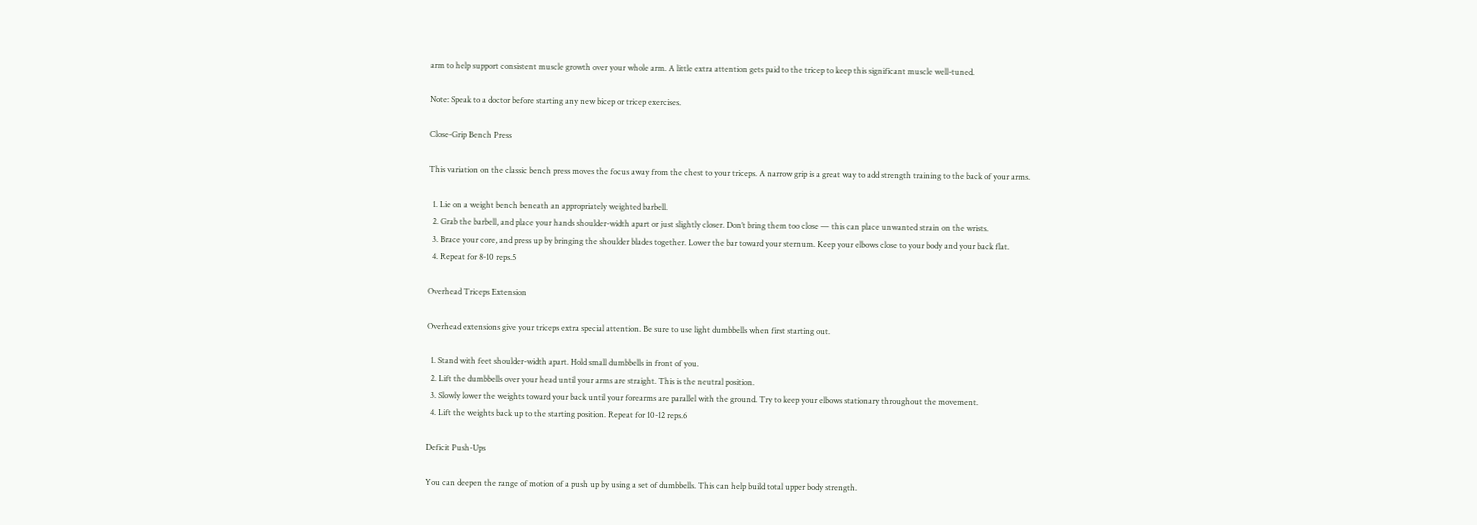arm to help support consistent muscle growth over your whole arm. A little extra attention gets paid to the tricep to keep this significant muscle well-tuned.

Note: Speak to a doctor before starting any new bicep or tricep exercises.

Close-Grip Bench Press

This variation on the classic bench press moves the focus away from the chest to your triceps. A narrow grip is a great way to add strength training to the back of your arms.

  1. Lie on a weight bench beneath an appropriately weighted barbell.
  2. Grab the barbell, and place your hands shoulder-width apart or just slightly closer. Don’t bring them too close — this can place unwanted strain on the wrists.
  3. Brace your core, and press up by bringing the shoulder blades together. Lower the bar toward your sternum. Keep your elbows close to your body and your back flat.
  4. Repeat for 8-10 reps.5

Overhead Triceps Extension

Overhead extensions give your triceps extra special attention. Be sure to use light dumbbells when first starting out.

  1. Stand with feet shoulder-width apart. Hold small dumbbells in front of you.
  2. Lift the dumbbells over your head until your arms are straight. This is the neutral position.
  3. Slowly lower the weights toward your back until your forearms are parallel with the ground. Try to keep your elbows stationary throughout the movement.
  4. Lift the weights back up to the starting position. Repeat for 10-12 reps.6

Deficit Push-Ups

You can deepen the range of motion of a push up by using a set of dumbbells. This can help build total upper body strength.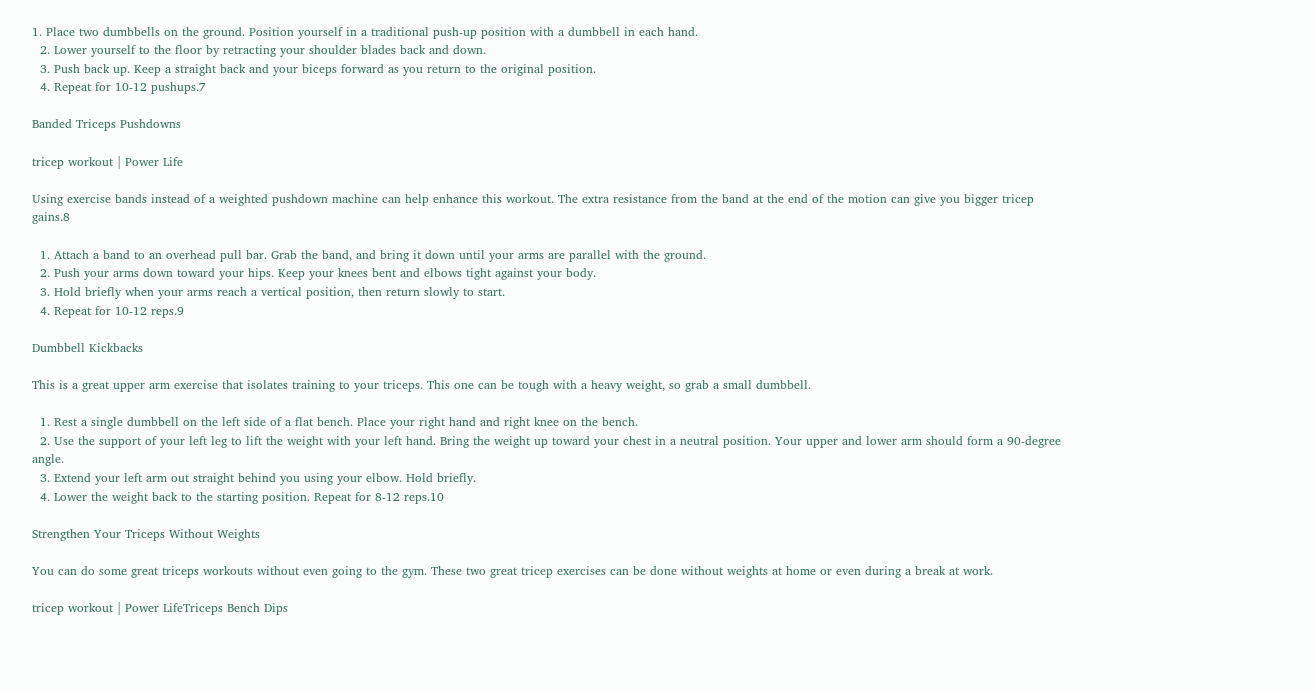1. Place two dumbbells on the ground. Position yourself in a traditional push-up position with a dumbbell in each hand.
  2. Lower yourself to the floor by retracting your shoulder blades back and down.
  3. Push back up. Keep a straight back and your biceps forward as you return to the original position.
  4. Repeat for 10-12 pushups.7

Banded Triceps Pushdowns

tricep workout | Power Life

Using exercise bands instead of a weighted pushdown machine can help enhance this workout. The extra resistance from the band at the end of the motion can give you bigger tricep gains.8

  1. Attach a band to an overhead pull bar. Grab the band, and bring it down until your arms are parallel with the ground.
  2. Push your arms down toward your hips. Keep your knees bent and elbows tight against your body.
  3. Hold briefly when your arms reach a vertical position, then return slowly to start.
  4. Repeat for 10-12 reps.9

Dumbbell Kickbacks

This is a great upper arm exercise that isolates training to your triceps. This one can be tough with a heavy weight, so grab a small dumbbell.

  1. Rest a single dumbbell on the left side of a flat bench. Place your right hand and right knee on the bench.
  2. Use the support of your left leg to lift the weight with your left hand. Bring the weight up toward your chest in a neutral position. Your upper and lower arm should form a 90-degree angle.
  3. Extend your left arm out straight behind you using your elbow. Hold briefly.
  4. Lower the weight back to the starting position. Repeat for 8-12 reps.10

Strengthen Your Triceps Without Weights

You can do some great triceps workouts without even going to the gym. These two great tricep exercises can be done without weights at home or even during a break at work.

tricep workout | Power LifeTriceps Bench Dips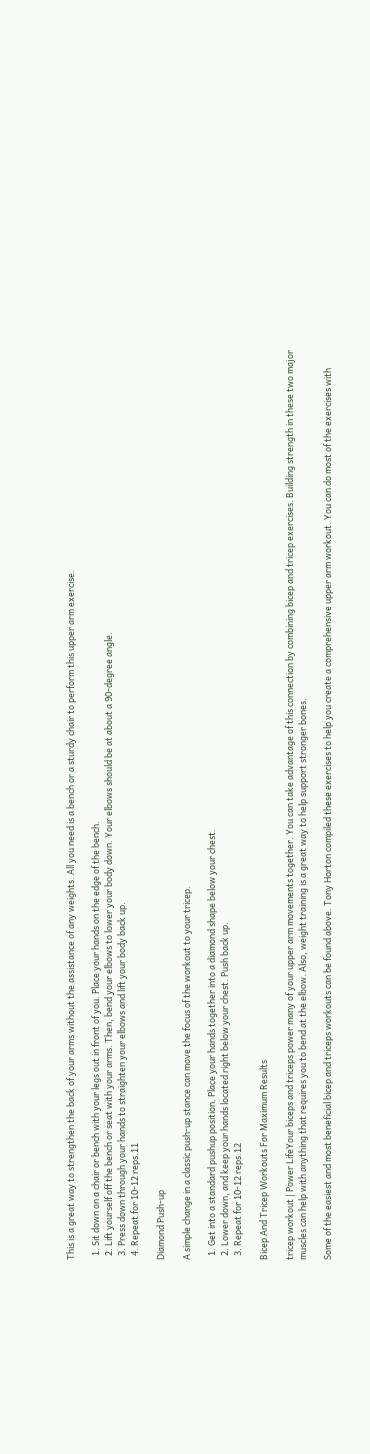This is a great way to strengthen the back of your arms without the assistance of any weights. All you need is a bench or a sturdy chair to perform this upper arm exercise.

  1. Sit down on a chair or bench with your legs out in front of you. Place your hands on the edge of the bench.
  2. Lift yourself off the bench or seat with your arms. Then, bend your elbows to lower your body down. Your elbows should be at about a 90-degree angle.
  3. Press down through your hands to straighten your elbows and lift your body back up.
  4. Repeat for 10-12 reps.11

Diamond Push-up

A simple change in a classic push-up stance can move the focus of the workout to your tricep.

  1. Get into a standard pushup position. Place your hands together into a diamond shape below your chest.
  2. Lower down, and keep your hands located right below your chest. Push back up.
  3. Repeat for 10-12 reps.12

Bicep And Tricep Workouts For Maximum Results

tricep workout | Power LifeYour biceps and triceps power many of your upper arm movements together. You can take advantage of this connection by combining bicep and tricep exercises. Building strength in these two major muscles can help with anything that requires you to bend at the elbow. Also, weight training is a great way to help support stronger bones.

Some of the easiest and most beneficial bicep and triceps workouts can be found above. Tony Horton compiled these exercises to help you create a comprehensive upper arm workout. You can do most of the exercises with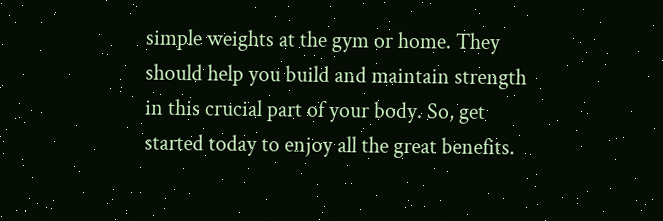simple weights at the gym or home. They should help you build and maintain strength in this crucial part of your body. So, get started today to enjoy all the great benefits.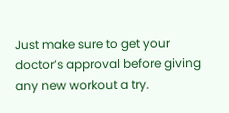Just make sure to get your doctor’s approval before giving any new workout a try.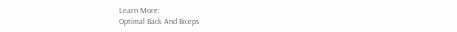Learn More:
Optimal Back And Biceps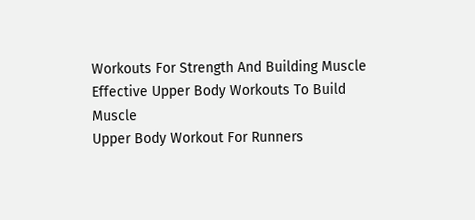Workouts For Strength And Building Muscle
Effective Upper Body Workouts To Build Muscle
Upper Body Workout For Runners